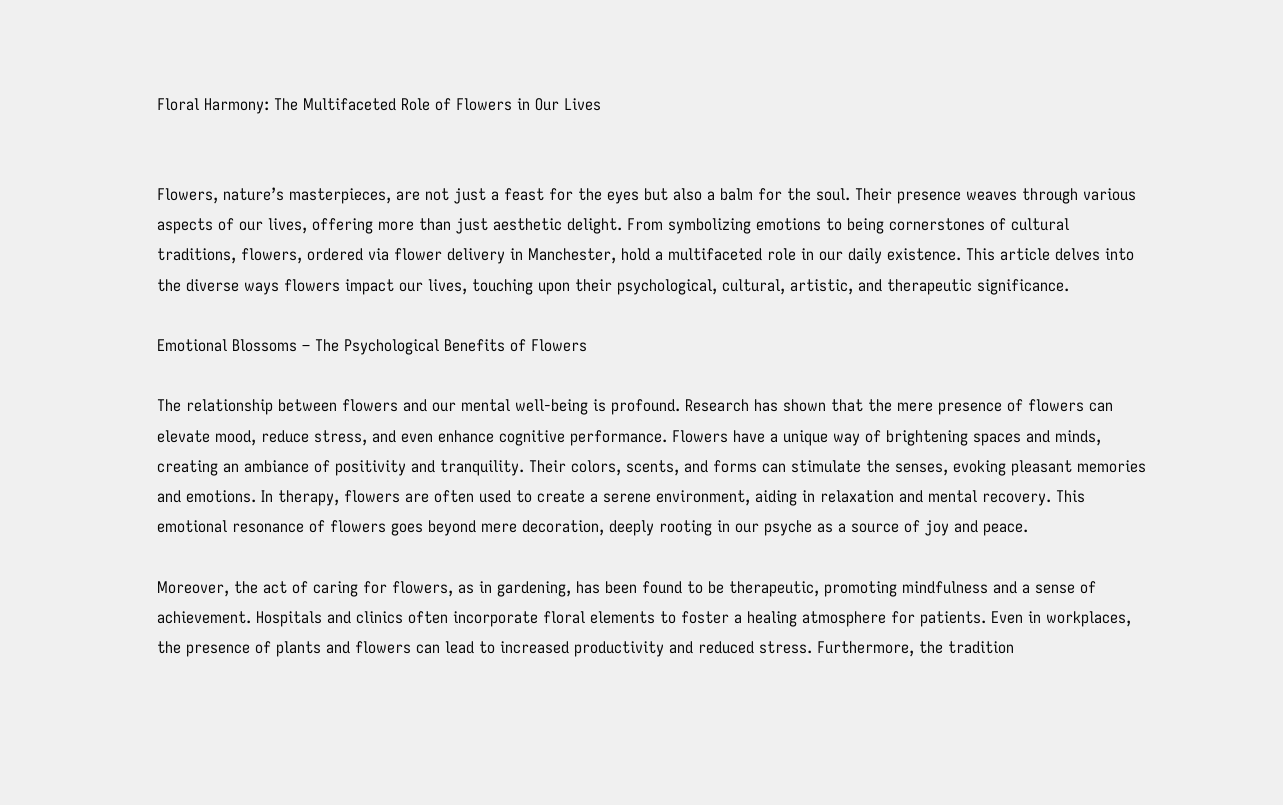Floral Harmony: The Multifaceted Role of Flowers in Our Lives


Flowers, nature’s masterpieces, are not just a feast for the eyes but also a balm for the soul. Their presence weaves through various aspects of our lives, offering more than just aesthetic delight. From symbolizing emotions to being cornerstones of cultural traditions, flowers, ordered via flower delivery in Manchester, hold a multifaceted role in our daily existence. This article delves into the diverse ways flowers impact our lives, touching upon their psychological, cultural, artistic, and therapeutic significance.

Emotional Blossoms – The Psychological Benefits of Flowers

The relationship between flowers and our mental well-being is profound. Research has shown that the mere presence of flowers can elevate mood, reduce stress, and even enhance cognitive performance. Flowers have a unique way of brightening spaces and minds, creating an ambiance of positivity and tranquility. Their colors, scents, and forms can stimulate the senses, evoking pleasant memories and emotions. In therapy, flowers are often used to create a serene environment, aiding in relaxation and mental recovery. This emotional resonance of flowers goes beyond mere decoration, deeply rooting in our psyche as a source of joy and peace.

Moreover, the act of caring for flowers, as in gardening, has been found to be therapeutic, promoting mindfulness and a sense of achievement. Hospitals and clinics often incorporate floral elements to foster a healing atmosphere for patients. Even in workplaces, the presence of plants and flowers can lead to increased productivity and reduced stress. Furthermore, the tradition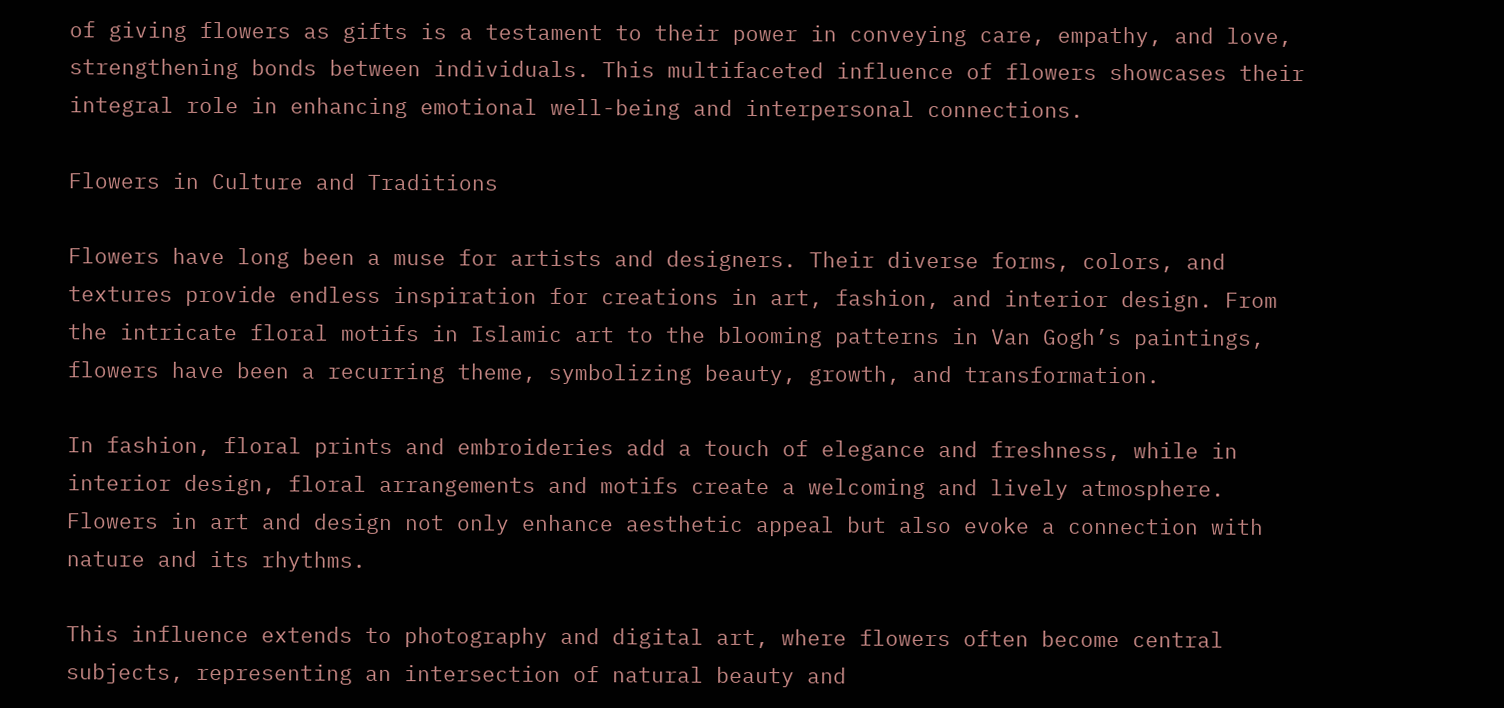of giving flowers as gifts is a testament to their power in conveying care, empathy, and love, strengthening bonds between individuals. This multifaceted influence of flowers showcases their integral role in enhancing emotional well-being and interpersonal connections.

Flowers in Culture and Traditions

Flowers have long been a muse for artists and designers. Their diverse forms, colors, and textures provide endless inspiration for creations in art, fashion, and interior design. From the intricate floral motifs in Islamic art to the blooming patterns in Van Gogh’s paintings, flowers have been a recurring theme, symbolizing beauty, growth, and transformation.

In fashion, floral prints and embroideries add a touch of elegance and freshness, while in interior design, floral arrangements and motifs create a welcoming and lively atmosphere. Flowers in art and design not only enhance aesthetic appeal but also evoke a connection with nature and its rhythms.

This influence extends to photography and digital art, where flowers often become central subjects, representing an intersection of natural beauty and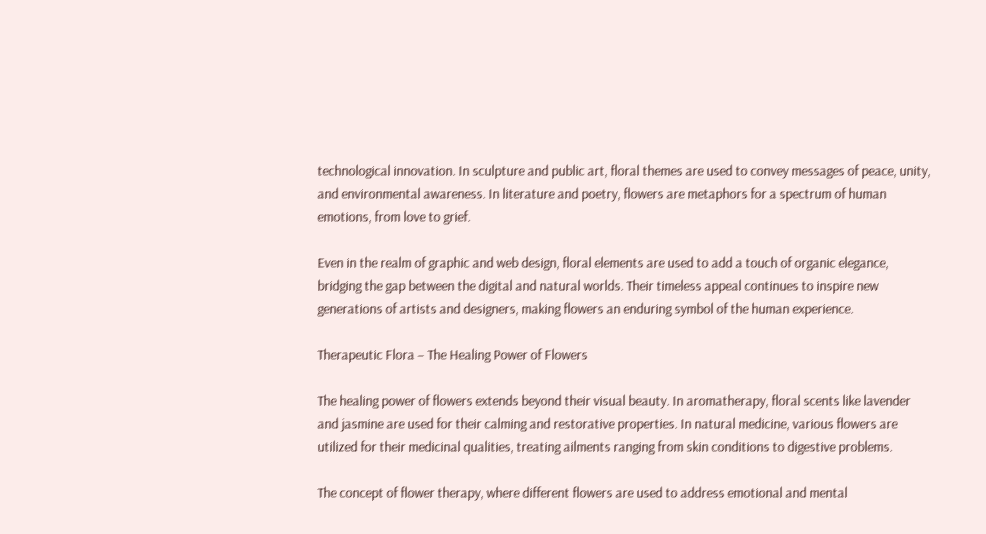technological innovation. In sculpture and public art, floral themes are used to convey messages of peace, unity, and environmental awareness. In literature and poetry, flowers are metaphors for a spectrum of human emotions, from love to grief.

Even in the realm of graphic and web design, floral elements are used to add a touch of organic elegance, bridging the gap between the digital and natural worlds. Their timeless appeal continues to inspire new generations of artists and designers, making flowers an enduring symbol of the human experience.

Therapeutic Flora – The Healing Power of Flowers

The healing power of flowers extends beyond their visual beauty. In aromatherapy, floral scents like lavender and jasmine are used for their calming and restorative properties. In natural medicine, various flowers are utilized for their medicinal qualities, treating ailments ranging from skin conditions to digestive problems.

The concept of flower therapy, where different flowers are used to address emotional and mental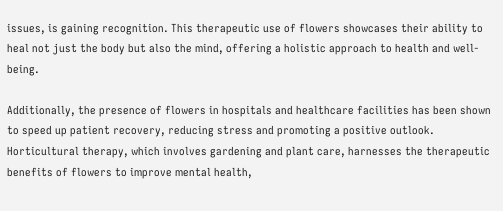issues, is gaining recognition. This therapeutic use of flowers showcases their ability to heal not just the body but also the mind, offering a holistic approach to health and well-being.

Additionally, the presence of flowers in hospitals and healthcare facilities has been shown to speed up patient recovery, reducing stress and promoting a positive outlook. Horticultural therapy, which involves gardening and plant care, harnesses the therapeutic benefits of flowers to improve mental health,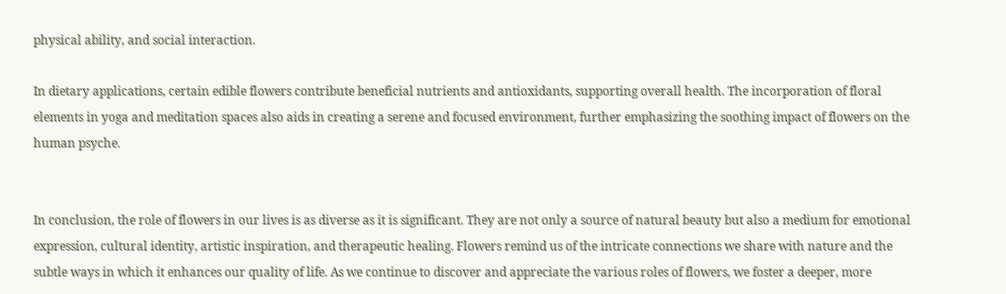physical ability, and social interaction.

In dietary applications, certain edible flowers contribute beneficial nutrients and antioxidants, supporting overall health. The incorporation of floral elements in yoga and meditation spaces also aids in creating a serene and focused environment, further emphasizing the soothing impact of flowers on the human psyche.


In conclusion, the role of flowers in our lives is as diverse as it is significant. They are not only a source of natural beauty but also a medium for emotional expression, cultural identity, artistic inspiration, and therapeutic healing. Flowers remind us of the intricate connections we share with nature and the subtle ways in which it enhances our quality of life. As we continue to discover and appreciate the various roles of flowers, we foster a deeper, more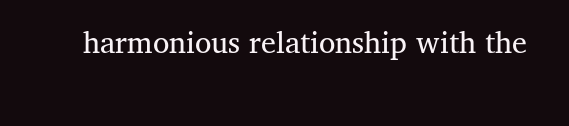harmonious relationship with the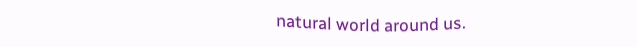natural world around us.